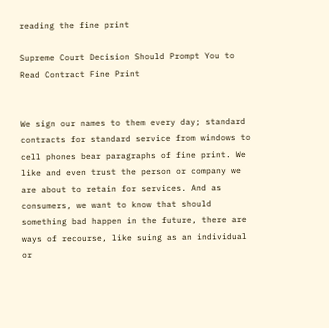reading the fine print

Supreme Court Decision Should Prompt You to Read Contract Fine Print


We sign our names to them every day; standard contracts for standard service from windows to cell phones bear paragraphs of fine print. We like and even trust the person or company we are about to retain for services. And as consumers, we want to know that should something bad happen in the future, there are ways of recourse, like suing as an individual or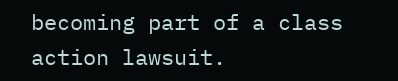becoming part of a class action lawsuit.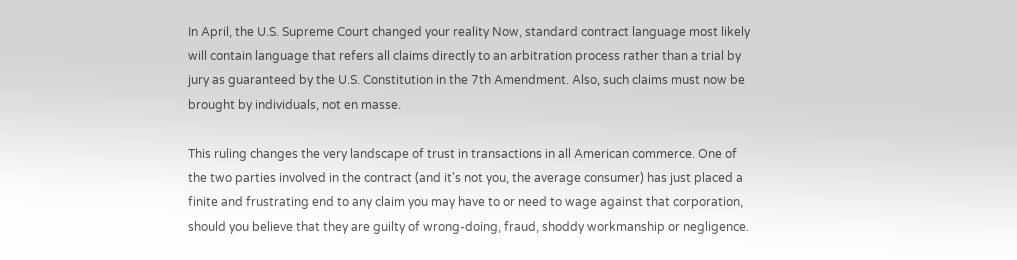In April, the U.S. Supreme Court changed your reality Now, standard contract language most likely will contain language that refers all claims directly to an arbitration process rather than a trial by jury as guaranteed by the U.S. Constitution in the 7th Amendment. Also, such claims must now be brought by individuals, not en masse.

This ruling changes the very landscape of trust in transactions in all American commerce. One of the two parties involved in the contract (and it's not you, the average consumer) has just placed a finite and frustrating end to any claim you may have to or need to wage against that corporation, should you believe that they are guilty of wrong-doing, fraud, shoddy workmanship or negligence.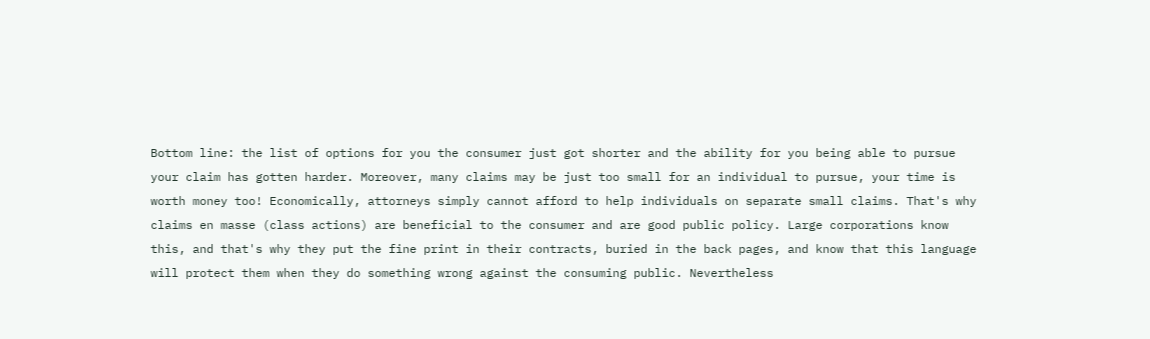Bottom line: the list of options for you the consumer just got shorter and the ability for you being able to pursue your claim has gotten harder. Moreover, many claims may be just too small for an individual to pursue, your time is worth money too! Economically, attorneys simply cannot afford to help individuals on separate small claims. That's why claims en masse (class actions) are beneficial to the consumer and are good public policy. Large corporations know this, and that's why they put the fine print in their contracts, buried in the back pages, and know that this language will protect them when they do something wrong against the consuming public. Nevertheless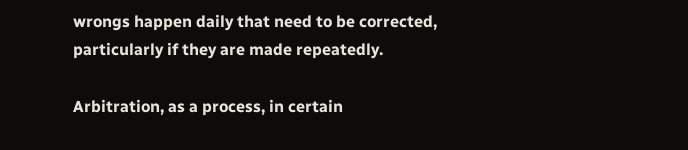wrongs happen daily that need to be corrected, particularly if they are made repeatedly.

Arbitration, as a process, in certain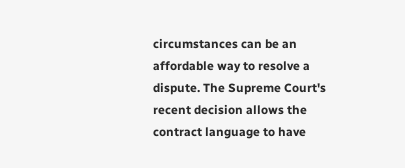circumstances can be an affordable way to resolve a dispute. The Supreme Court's recent decision allows the contract language to have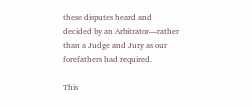these disputes heard and decided by an Arbitrator—rather than a Judge and Jury as our forefathers had required.

This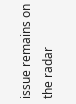issue remains on the radar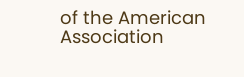of the American Association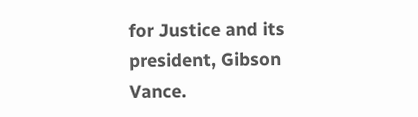for Justice and its president, Gibson Vance.